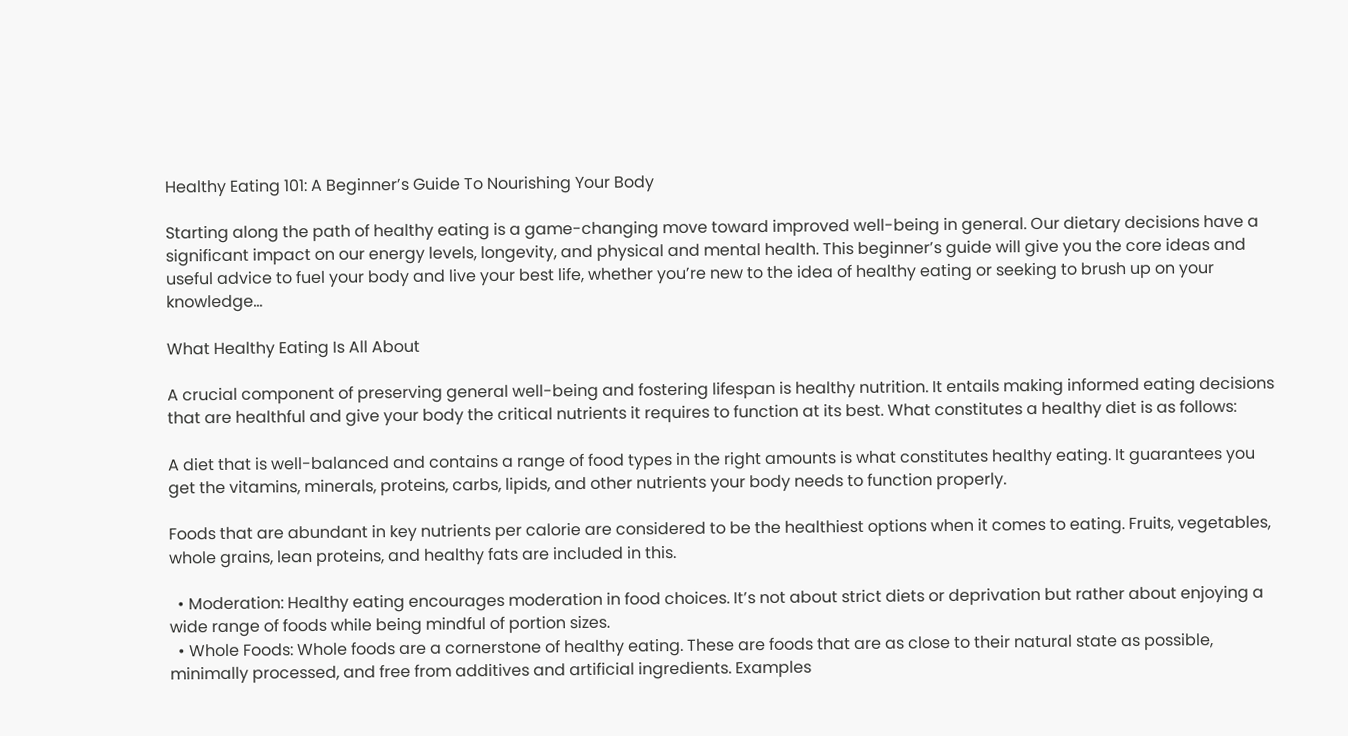Healthy Eating 101: A Beginner’s Guide To Nourishing Your Body

Starting along the path of healthy eating is a game-changing move toward improved well-being in general. Our dietary decisions have a significant impact on our energy levels, longevity, and physical and mental health. This beginner’s guide will give you the core ideas and useful advice to fuel your body and live your best life, whether you’re new to the idea of healthy eating or seeking to brush up on your knowledge…

What Healthy Eating Is All About

A crucial component of preserving general well-being and fostering lifespan is healthy nutrition. It entails making informed eating decisions that are healthful and give your body the critical nutrients it requires to function at its best. What constitutes a healthy diet is as follows:

A diet that is well-balanced and contains a range of food types in the right amounts is what constitutes healthy eating. It guarantees you get the vitamins, minerals, proteins, carbs, lipids, and other nutrients your body needs to function properly.

Foods that are abundant in key nutrients per calorie are considered to be the healthiest options when it comes to eating. Fruits, vegetables, whole grains, lean proteins, and healthy fats are included in this.

  • Moderation: Healthy eating encourages moderation in food choices. It’s not about strict diets or deprivation but rather about enjoying a wide range of foods while being mindful of portion sizes.
  • Whole Foods: Whole foods are a cornerstone of healthy eating. These are foods that are as close to their natural state as possible, minimally processed, and free from additives and artificial ingredients. Examples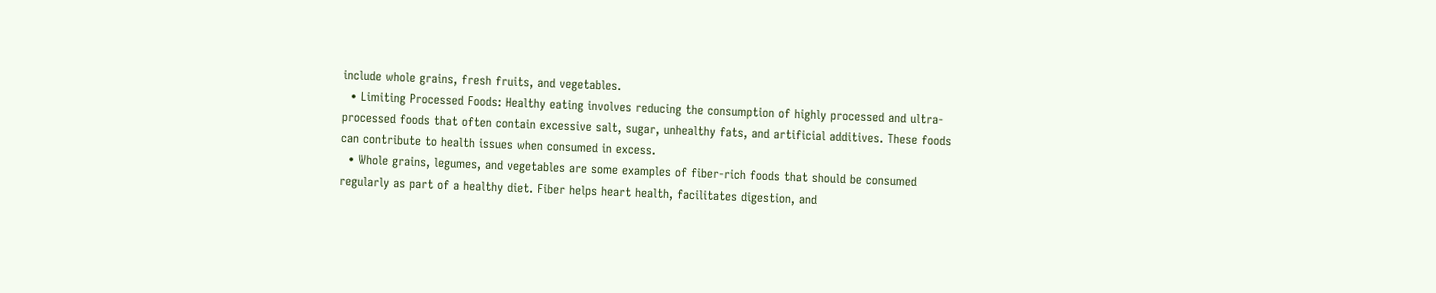include whole grains, fresh fruits, and vegetables.
  • Limiting Processed Foods: Healthy eating involves reducing the consumption of highly processed and ultra-processed foods that often contain excessive salt, sugar, unhealthy fats, and artificial additives. These foods can contribute to health issues when consumed in excess.
  • Whole grains, legumes, and vegetables are some examples of fiber-rich foods that should be consumed regularly as part of a healthy diet. Fiber helps heart health, facilitates digestion, and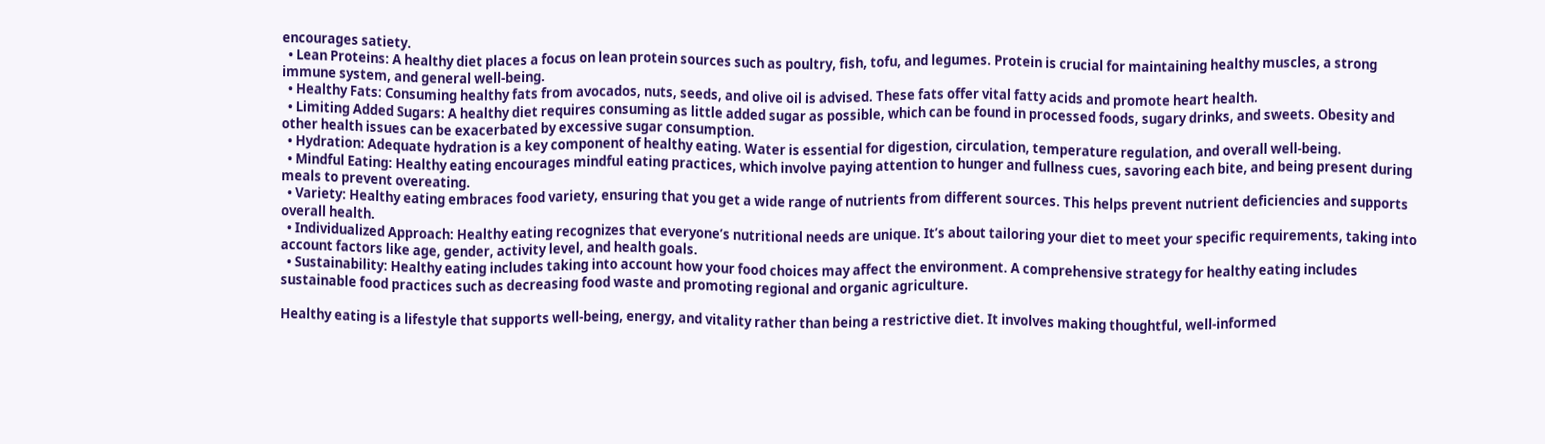encourages satiety.
  • Lean Proteins: A healthy diet places a focus on lean protein sources such as poultry, fish, tofu, and legumes. Protein is crucial for maintaining healthy muscles, a strong immune system, and general well-being.
  • Healthy Fats: Consuming healthy fats from avocados, nuts, seeds, and olive oil is advised. These fats offer vital fatty acids and promote heart health.
  • Limiting Added Sugars: A healthy diet requires consuming as little added sugar as possible, which can be found in processed foods, sugary drinks, and sweets. Obesity and other health issues can be exacerbated by excessive sugar consumption.
  • Hydration: Adequate hydration is a key component of healthy eating. Water is essential for digestion, circulation, temperature regulation, and overall well-being.
  • Mindful Eating: Healthy eating encourages mindful eating practices, which involve paying attention to hunger and fullness cues, savoring each bite, and being present during meals to prevent overeating.
  • Variety: Healthy eating embraces food variety, ensuring that you get a wide range of nutrients from different sources. This helps prevent nutrient deficiencies and supports overall health.
  • Individualized Approach: Healthy eating recognizes that everyone’s nutritional needs are unique. It’s about tailoring your diet to meet your specific requirements, taking into account factors like age, gender, activity level, and health goals.
  • Sustainability: Healthy eating includes taking into account how your food choices may affect the environment. A comprehensive strategy for healthy eating includes sustainable food practices such as decreasing food waste and promoting regional and organic agriculture.

Healthy eating is a lifestyle that supports well-being, energy, and vitality rather than being a restrictive diet. It involves making thoughtful, well-informed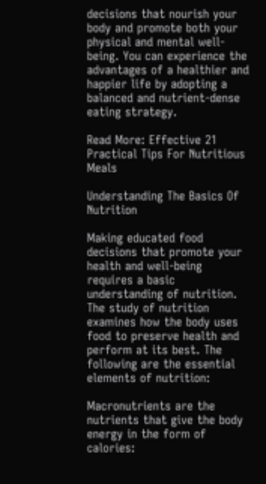decisions that nourish your body and promote both your physical and mental well-being. You can experience the advantages of a healthier and happier life by adopting a balanced and nutrient-dense eating strategy.

Read More: Effective 21 Practical Tips For Nutritious Meals

Understanding The Basics Of Nutrition

Making educated food decisions that promote your health and well-being requires a basic understanding of nutrition. The study of nutrition examines how the body uses food to preserve health and perform at its best. The following are the essential elements of nutrition:

Macronutrients are the nutrients that give the body energy in the form of calories: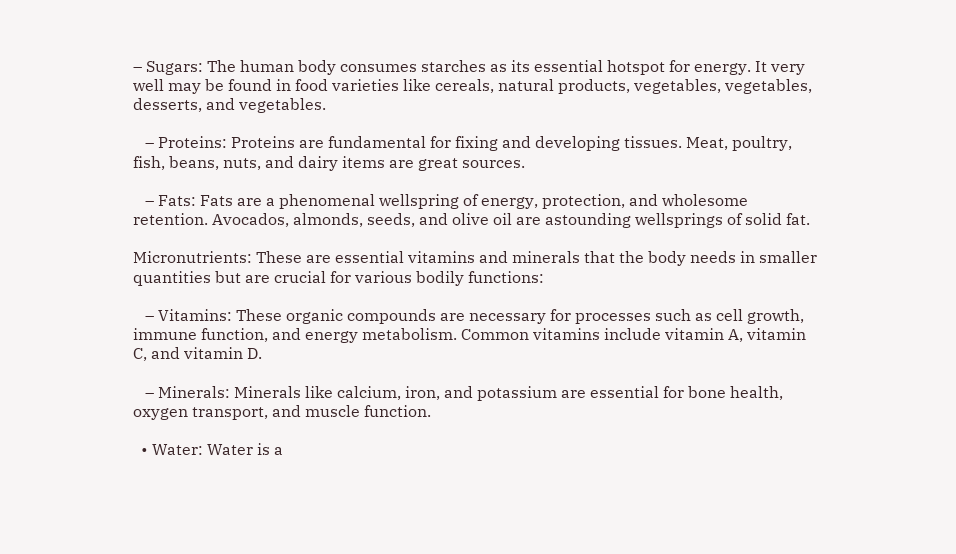– Sugars: The human body consumes starches as its essential hotspot for energy. It very well may be found in food varieties like cereals, natural products, vegetables, vegetables, desserts, and vegetables.

   – Proteins: Proteins are fundamental for fixing and developing tissues. Meat, poultry, fish, beans, nuts, and dairy items are great sources.

   – Fats: Fats are a phenomenal wellspring of energy, protection, and wholesome retention. Avocados, almonds, seeds, and olive oil are astounding wellsprings of solid fat.

Micronutrients: These are essential vitamins and minerals that the body needs in smaller quantities but are crucial for various bodily functions:

   – Vitamins: These organic compounds are necessary for processes such as cell growth, immune function, and energy metabolism. Common vitamins include vitamin A, vitamin C, and vitamin D.

   – Minerals: Minerals like calcium, iron, and potassium are essential for bone health, oxygen transport, and muscle function.

  • Water: Water is a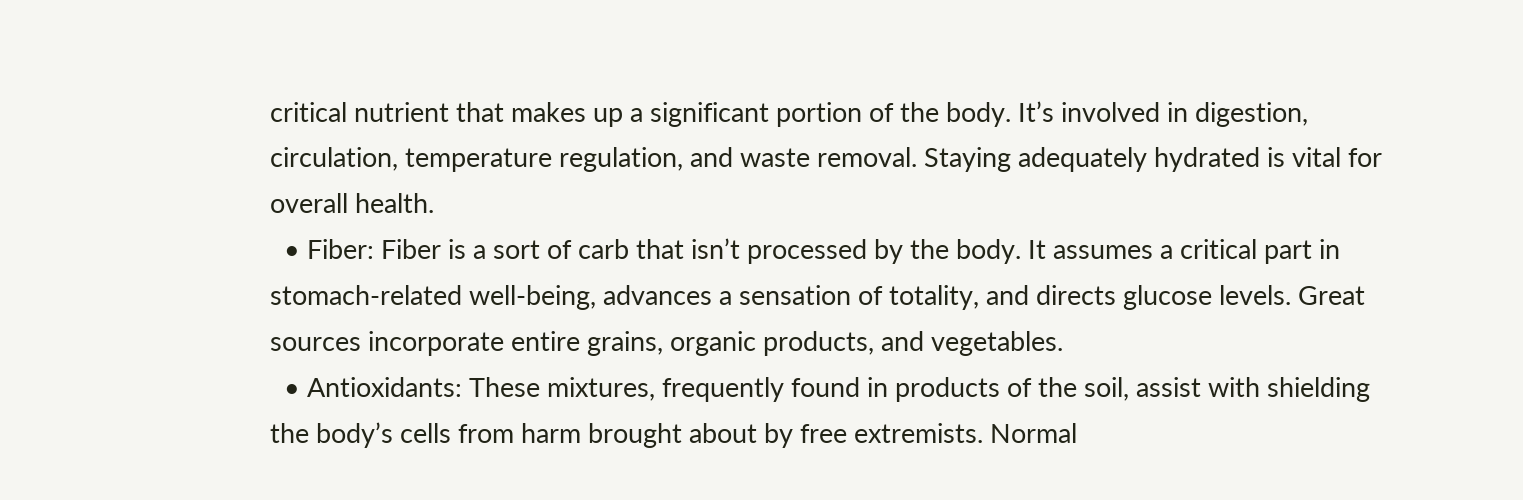critical nutrient that makes up a significant portion of the body. It’s involved in digestion, circulation, temperature regulation, and waste removal. Staying adequately hydrated is vital for overall health.
  • Fiber: Fiber is a sort of carb that isn’t processed by the body. It assumes a critical part in stomach-related well-being, advances a sensation of totality, and directs glucose levels. Great sources incorporate entire grains, organic products, and vegetables.
  • Antioxidants: These mixtures, frequently found in products of the soil, assist with shielding the body’s cells from harm brought about by free extremists. Normal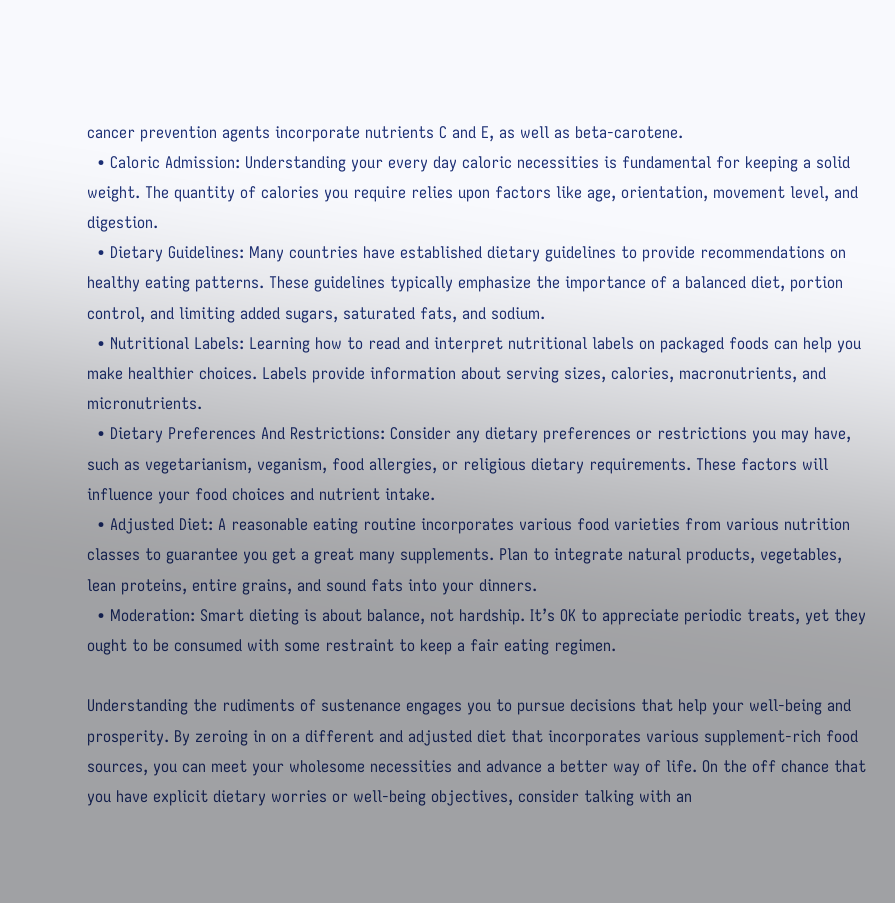cancer prevention agents incorporate nutrients C and E, as well as beta-carotene.
  • Caloric Admission: Understanding your every day caloric necessities is fundamental for keeping a solid weight. The quantity of calories you require relies upon factors like age, orientation, movement level, and digestion.
  • Dietary Guidelines: Many countries have established dietary guidelines to provide recommendations on healthy eating patterns. These guidelines typically emphasize the importance of a balanced diet, portion control, and limiting added sugars, saturated fats, and sodium.
  • Nutritional Labels: Learning how to read and interpret nutritional labels on packaged foods can help you make healthier choices. Labels provide information about serving sizes, calories, macronutrients, and micronutrients.
  • Dietary Preferences And Restrictions: Consider any dietary preferences or restrictions you may have, such as vegetarianism, veganism, food allergies, or religious dietary requirements. These factors will influence your food choices and nutrient intake.
  • Adjusted Diet: A reasonable eating routine incorporates various food varieties from various nutrition classes to guarantee you get a great many supplements. Plan to integrate natural products, vegetables, lean proteins, entire grains, and sound fats into your dinners.
  • Moderation: Smart dieting is about balance, not hardship. It’s OK to appreciate periodic treats, yet they ought to be consumed with some restraint to keep a fair eating regimen.

Understanding the rudiments of sustenance engages you to pursue decisions that help your well-being and prosperity. By zeroing in on a different and adjusted diet that incorporates various supplement-rich food sources, you can meet your wholesome necessities and advance a better way of life. On the off chance that you have explicit dietary worries or well-being objectives, consider talking with an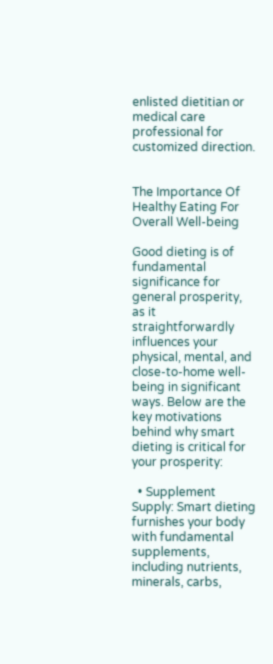enlisted dietitian or medical care professional for customized direction.


The Importance Of Healthy Eating For Overall Well-being

Good dieting is of fundamental significance for general prosperity, as it straightforwardly influences your physical, mental, and close-to-home well-being in significant ways. Below are the key motivations behind why smart dieting is critical for your prosperity:

  • Supplement Supply: Smart dieting furnishes your body with fundamental supplements, including nutrients, minerals, carbs,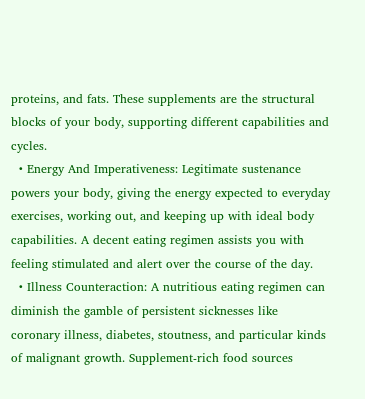proteins, and fats. These supplements are the structural blocks of your body, supporting different capabilities and cycles.
  • Energy And Imperativeness: Legitimate sustenance powers your body, giving the energy expected to everyday exercises, working out, and keeping up with ideal body capabilities. A decent eating regimen assists you with feeling stimulated and alert over the course of the day.
  • Illness Counteraction: A nutritious eating regimen can diminish the gamble of persistent sicknesses like coronary illness, diabetes, stoutness, and particular kinds of malignant growth. Supplement-rich food sources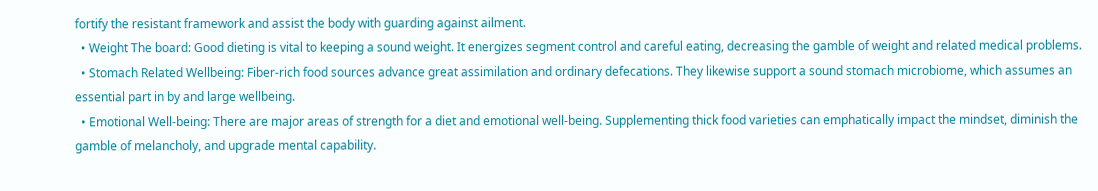fortify the resistant framework and assist the body with guarding against ailment.
  • Weight The board: Good dieting is vital to keeping a sound weight. It energizes segment control and careful eating, decreasing the gamble of weight and related medical problems.
  • Stomach Related Wellbeing: Fiber-rich food sources advance great assimilation and ordinary defecations. They likewise support a sound stomach microbiome, which assumes an essential part in by and large wellbeing.
  • Emotional Well-being: There are major areas of strength for a diet and emotional well-being. Supplementing thick food varieties can emphatically impact the mindset, diminish the gamble of melancholy, and upgrade mental capability.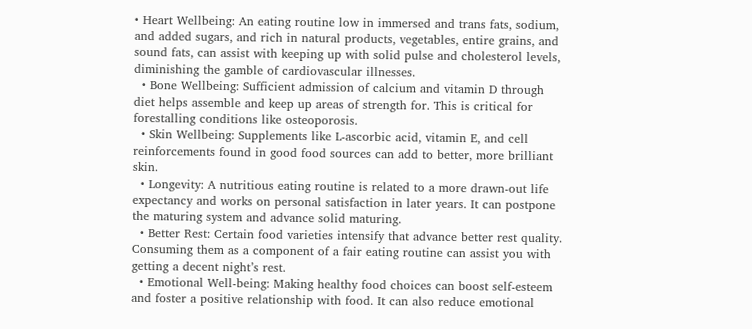• Heart Wellbeing: An eating routine low in immersed and trans fats, sodium, and added sugars, and rich in natural products, vegetables, entire grains, and sound fats, can assist with keeping up with solid pulse and cholesterol levels, diminishing the gamble of cardiovascular illnesses.
  • Bone Wellbeing: Sufficient admission of calcium and vitamin D through diet helps assemble and keep up areas of strength for. This is critical for forestalling conditions like osteoporosis.
  • Skin Wellbeing: Supplements like L-ascorbic acid, vitamin E, and cell reinforcements found in good food sources can add to better, more brilliant skin.
  • Longevity: A nutritious eating routine is related to a more drawn-out life expectancy and works on personal satisfaction in later years. It can postpone the maturing system and advance solid maturing.
  • Better Rest: Certain food varieties intensify that advance better rest quality. Consuming them as a component of a fair eating routine can assist you with getting a decent night’s rest.
  • Emotional Well-being: Making healthy food choices can boost self-esteem and foster a positive relationship with food. It can also reduce emotional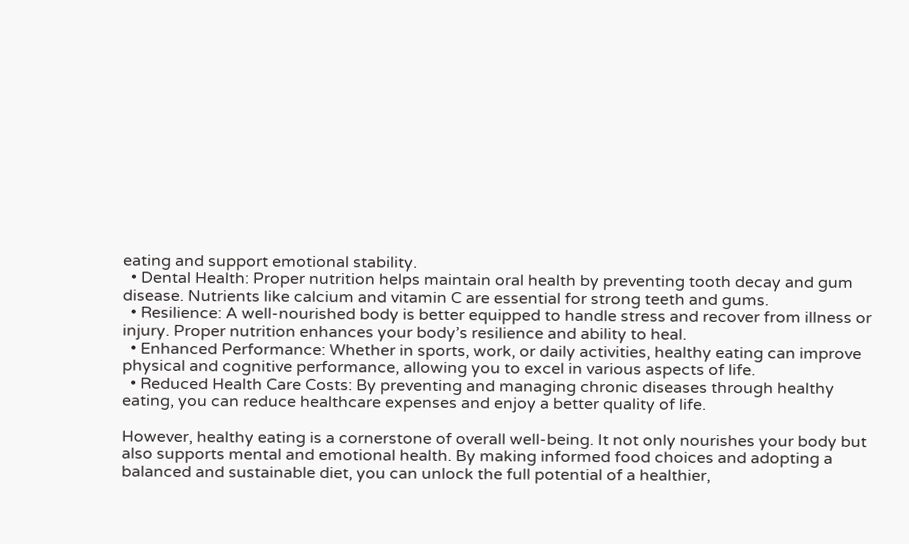eating and support emotional stability.
  • Dental Health: Proper nutrition helps maintain oral health by preventing tooth decay and gum disease. Nutrients like calcium and vitamin C are essential for strong teeth and gums.
  • Resilience: A well-nourished body is better equipped to handle stress and recover from illness or injury. Proper nutrition enhances your body’s resilience and ability to heal.
  • Enhanced Performance: Whether in sports, work, or daily activities, healthy eating can improve physical and cognitive performance, allowing you to excel in various aspects of life.
  • Reduced Health Care Costs: By preventing and managing chronic diseases through healthy eating, you can reduce healthcare expenses and enjoy a better quality of life.

However, healthy eating is a cornerstone of overall well-being. It not only nourishes your body but also supports mental and emotional health. By making informed food choices and adopting a balanced and sustainable diet, you can unlock the full potential of a healthier,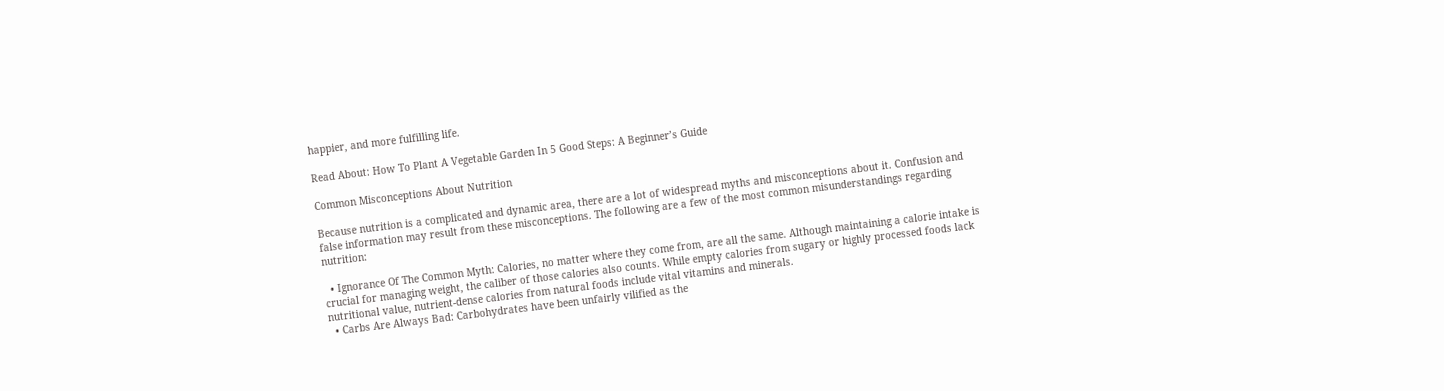happier, and more fulfilling life.

Read About: How To Plant A Vegetable Garden In 5 Good Steps: A Beginner’s Guide

Common Misconceptions About Nutrition

Because nutrition is a complicated and dynamic area, there are a lot of widespread myths and misconceptions about it. Confusion and false information may result from these misconceptions. The following are a few of the most common misunderstandings regarding nutrition:

  • Ignorance Of The Common Myth: Calories, no matter where they come from, are all the same. Although maintaining a calorie intake is crucial for managing weight, the caliber of those calories also counts. While empty calories from sugary or highly processed foods lack nutritional value, nutrient-dense calories from natural foods include vital vitamins and minerals.
  • Carbs Are Always Bad: Carbohydrates have been unfairly vilified as the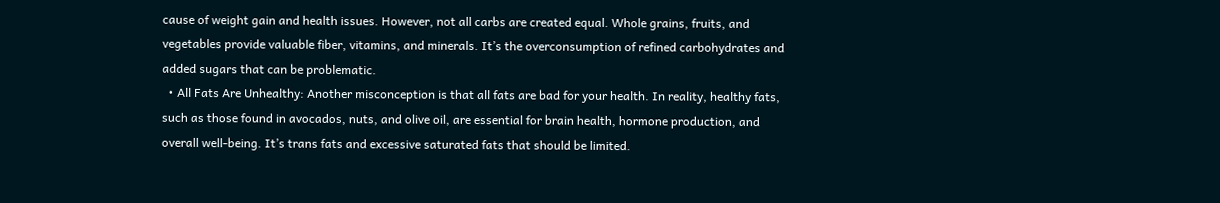cause of weight gain and health issues. However, not all carbs are created equal. Whole grains, fruits, and vegetables provide valuable fiber, vitamins, and minerals. It’s the overconsumption of refined carbohydrates and added sugars that can be problematic.
  • All Fats Are Unhealthy: Another misconception is that all fats are bad for your health. In reality, healthy fats, such as those found in avocados, nuts, and olive oil, are essential for brain health, hormone production, and overall well-being. It’s trans fats and excessive saturated fats that should be limited.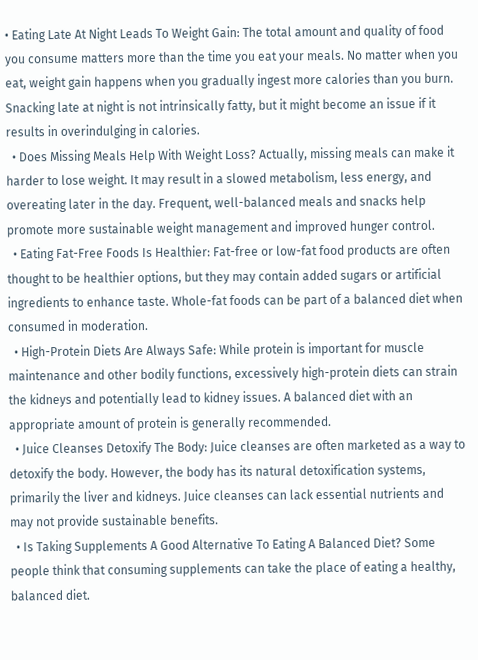• Eating Late At Night Leads To Weight Gain: The total amount and quality of food you consume matters more than the time you eat your meals. No matter when you eat, weight gain happens when you gradually ingest more calories than you burn. Snacking late at night is not intrinsically fatty, but it might become an issue if it results in overindulging in calories.
  • Does Missing Meals Help With Weight Loss? Actually, missing meals can make it harder to lose weight. It may result in a slowed metabolism, less energy, and overeating later in the day. Frequent, well-balanced meals and snacks help promote more sustainable weight management and improved hunger control.
  • Eating Fat-Free Foods Is Healthier: Fat-free or low-fat food products are often thought to be healthier options, but they may contain added sugars or artificial ingredients to enhance taste. Whole-fat foods can be part of a balanced diet when consumed in moderation.
  • High-Protein Diets Are Always Safe: While protein is important for muscle maintenance and other bodily functions, excessively high-protein diets can strain the kidneys and potentially lead to kidney issues. A balanced diet with an appropriate amount of protein is generally recommended.
  • Juice Cleanses Detoxify The Body: Juice cleanses are often marketed as a way to detoxify the body. However, the body has its natural detoxification systems, primarily the liver and kidneys. Juice cleanses can lack essential nutrients and may not provide sustainable benefits.
  • Is Taking Supplements A Good Alternative To Eating A Balanced Diet? Some people think that consuming supplements can take the place of eating a healthy, balanced diet.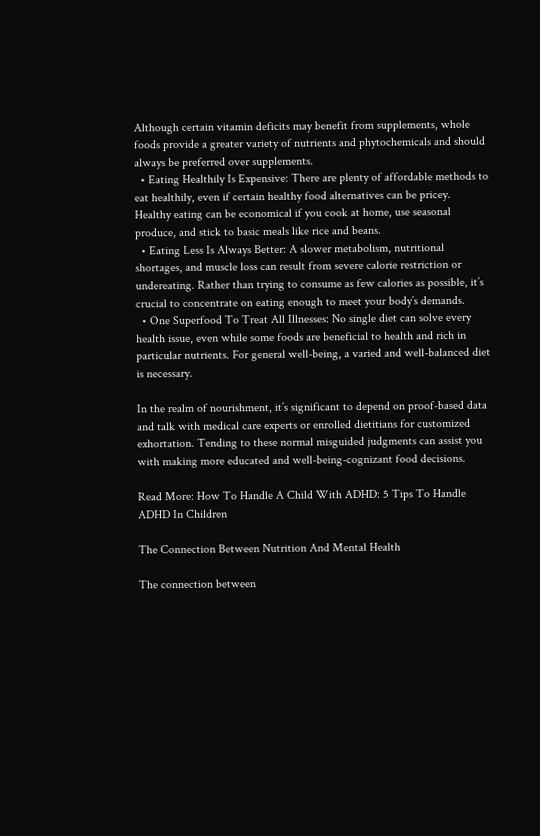Although certain vitamin deficits may benefit from supplements, whole foods provide a greater variety of nutrients and phytochemicals and should always be preferred over supplements.
  • Eating Healthily Is Expensive: There are plenty of affordable methods to eat healthily, even if certain healthy food alternatives can be pricey. Healthy eating can be economical if you cook at home, use seasonal produce, and stick to basic meals like rice and beans.
  • Eating Less Is Always Better: A slower metabolism, nutritional shortages, and muscle loss can result from severe calorie restriction or undereating. Rather than trying to consume as few calories as possible, it’s crucial to concentrate on eating enough to meet your body’s demands.
  • One Superfood To Treat All Illnesses: No single diet can solve every health issue, even while some foods are beneficial to health and rich in particular nutrients. For general well-being, a varied and well-balanced diet is necessary.

In the realm of nourishment, it’s significant to depend on proof-based data and talk with medical care experts or enrolled dietitians for customized exhortation. Tending to these normal misguided judgments can assist you with making more educated and well-being-cognizant food decisions.

Read More: How To Handle A Child With ADHD: 5 Tips To Handle ADHD In Children

The Connection Between Nutrition And Mental Health

The connection between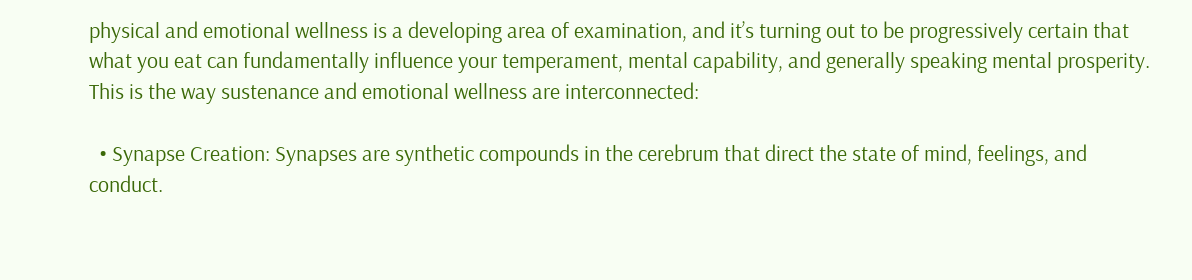physical and emotional wellness is a developing area of examination, and it’s turning out to be progressively certain that what you eat can fundamentally influence your temperament, mental capability, and generally speaking mental prosperity. This is the way sustenance and emotional wellness are interconnected:

  • Synapse Creation: Synapses are synthetic compounds in the cerebrum that direct the state of mind, feelings, and conduct.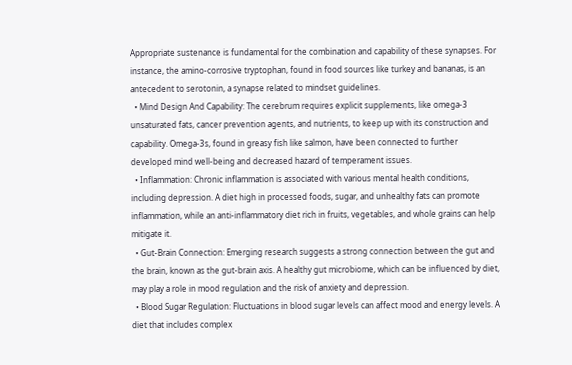Appropriate sustenance is fundamental for the combination and capability of these synapses. For instance, the amino-corrosive tryptophan, found in food sources like turkey and bananas, is an antecedent to serotonin, a synapse related to mindset guidelines.
  • Mind Design And Capability: The cerebrum requires explicit supplements, like omega-3 unsaturated fats, cancer prevention agents, and nutrients, to keep up with its construction and capability. Omega-3s, found in greasy fish like salmon, have been connected to further developed mind well-being and decreased hazard of temperament issues.
  • Inflammation: Chronic inflammation is associated with various mental health conditions, including depression. A diet high in processed foods, sugar, and unhealthy fats can promote inflammation, while an anti-inflammatory diet rich in fruits, vegetables, and whole grains can help mitigate it.
  • Gut-Brain Connection: Emerging research suggests a strong connection between the gut and the brain, known as the gut-brain axis. A healthy gut microbiome, which can be influenced by diet, may play a role in mood regulation and the risk of anxiety and depression.
  • Blood Sugar Regulation: Fluctuations in blood sugar levels can affect mood and energy levels. A diet that includes complex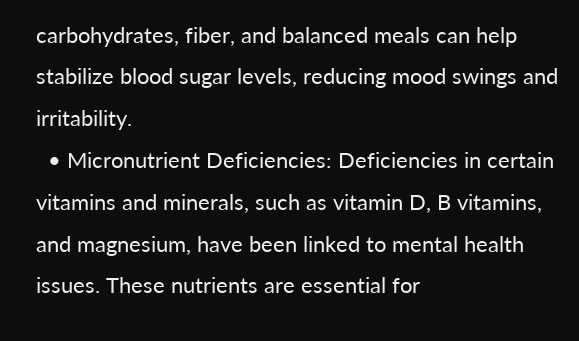carbohydrates, fiber, and balanced meals can help stabilize blood sugar levels, reducing mood swings and irritability.
  • Micronutrient Deficiencies: Deficiencies in certain vitamins and minerals, such as vitamin D, B vitamins, and magnesium, have been linked to mental health issues. These nutrients are essential for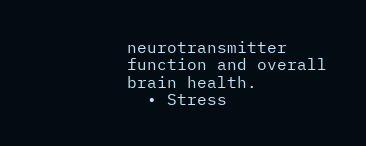neurotransmitter function and overall brain health.
  • Stress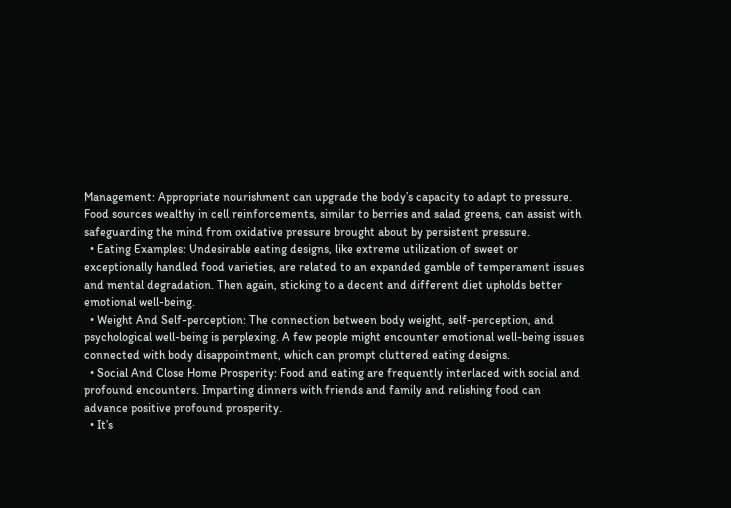Management: Appropriate nourishment can upgrade the body’s capacity to adapt to pressure. Food sources wealthy in cell reinforcements, similar to berries and salad greens, can assist with safeguarding the mind from oxidative pressure brought about by persistent pressure.
  • Eating Examples: Undesirable eating designs, like extreme utilization of sweet or exceptionally handled food varieties, are related to an expanded gamble of temperament issues and mental degradation. Then again, sticking to a decent and different diet upholds better emotional well-being.
  • Weight And Self-perception: The connection between body weight, self-perception, and psychological well-being is perplexing. A few people might encounter emotional well-being issues connected with body disappointment, which can prompt cluttered eating designs.
  • Social And Close Home Prosperity: Food and eating are frequently interlaced with social and profound encounters. Imparting dinners with friends and family and relishing food can advance positive profound prosperity.
  • It’s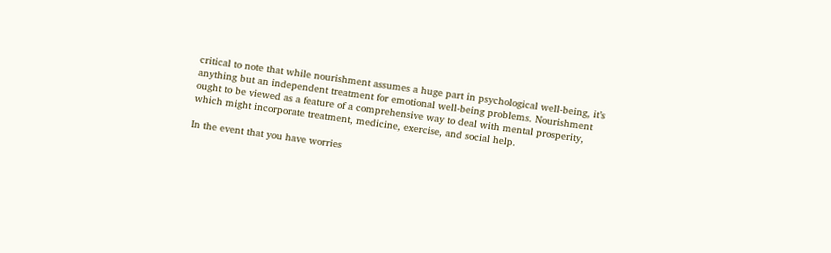critical to note that while nourishment assumes a huge part in psychological well-being, it’s anything but an independent treatment for emotional well-being problems. Nourishment ought to be viewed as a feature of a comprehensive way to deal with mental prosperity, which might incorporate treatment, medicine, exercise, and social help.

In the event that you have worries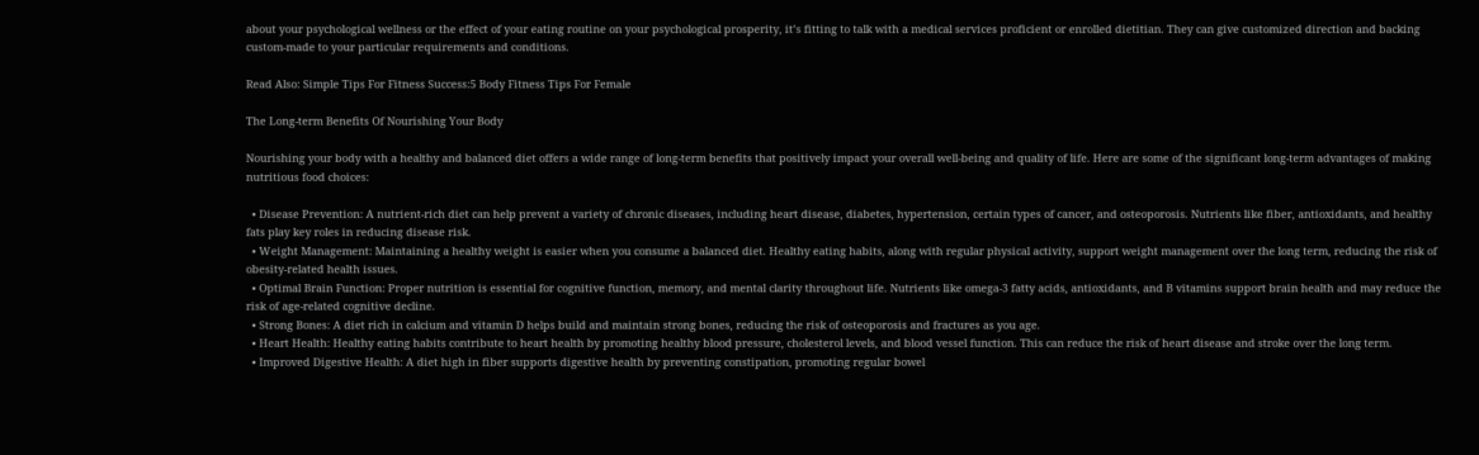about your psychological wellness or the effect of your eating routine on your psychological prosperity, it’s fitting to talk with a medical services proficient or enrolled dietitian. They can give customized direction and backing custom-made to your particular requirements and conditions.

Read Also: Simple Tips For Fitness Success:5 Body Fitness Tips For Female

The Long-term Benefits Of Nourishing Your Body

Nourishing your body with a healthy and balanced diet offers a wide range of long-term benefits that positively impact your overall well-being and quality of life. Here are some of the significant long-term advantages of making nutritious food choices:

  • Disease Prevention: A nutrient-rich diet can help prevent a variety of chronic diseases, including heart disease, diabetes, hypertension, certain types of cancer, and osteoporosis. Nutrients like fiber, antioxidants, and healthy fats play key roles in reducing disease risk.
  • Weight Management: Maintaining a healthy weight is easier when you consume a balanced diet. Healthy eating habits, along with regular physical activity, support weight management over the long term, reducing the risk of obesity-related health issues.
  • Optimal Brain Function: Proper nutrition is essential for cognitive function, memory, and mental clarity throughout life. Nutrients like omega-3 fatty acids, antioxidants, and B vitamins support brain health and may reduce the risk of age-related cognitive decline.
  • Strong Bones: A diet rich in calcium and vitamin D helps build and maintain strong bones, reducing the risk of osteoporosis and fractures as you age.
  • Heart Health: Healthy eating habits contribute to heart health by promoting healthy blood pressure, cholesterol levels, and blood vessel function. This can reduce the risk of heart disease and stroke over the long term.
  • Improved Digestive Health: A diet high in fiber supports digestive health by preventing constipation, promoting regular bowel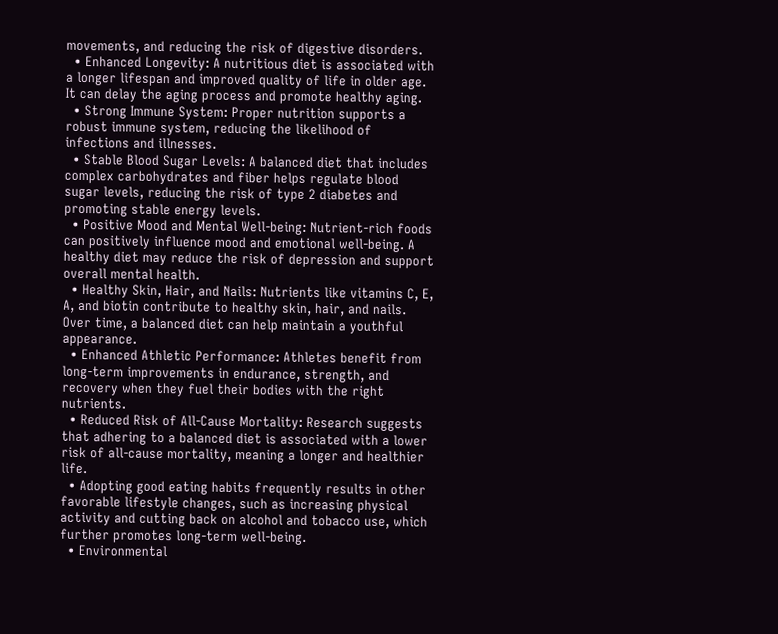movements, and reducing the risk of digestive disorders.
  • Enhanced Longevity: A nutritious diet is associated with a longer lifespan and improved quality of life in older age. It can delay the aging process and promote healthy aging.
  • Strong Immune System: Proper nutrition supports a robust immune system, reducing the likelihood of infections and illnesses.
  • Stable Blood Sugar Levels: A balanced diet that includes complex carbohydrates and fiber helps regulate blood sugar levels, reducing the risk of type 2 diabetes and promoting stable energy levels.
  • Positive Mood and Mental Well-being: Nutrient-rich foods can positively influence mood and emotional well-being. A healthy diet may reduce the risk of depression and support overall mental health.
  • Healthy Skin, Hair, and Nails: Nutrients like vitamins C, E, A, and biotin contribute to healthy skin, hair, and nails. Over time, a balanced diet can help maintain a youthful appearance.
  • Enhanced Athletic Performance: Athletes benefit from long-term improvements in endurance, strength, and recovery when they fuel their bodies with the right nutrients.
  • Reduced Risk of All-Cause Mortality: Research suggests that adhering to a balanced diet is associated with a lower risk of all-cause mortality, meaning a longer and healthier life.
  • Adopting good eating habits frequently results in other favorable lifestyle changes, such as increasing physical activity and cutting back on alcohol and tobacco use, which further promotes long-term well-being.
  • Environmental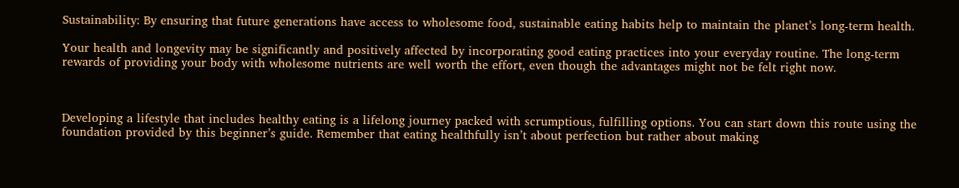Sustainability: By ensuring that future generations have access to wholesome food, sustainable eating habits help to maintain the planet’s long-term health.

Your health and longevity may be significantly and positively affected by incorporating good eating practices into your everyday routine. The long-term rewards of providing your body with wholesome nutrients are well worth the effort, even though the advantages might not be felt right now.



Developing a lifestyle that includes healthy eating is a lifelong journey packed with scrumptious, fulfilling options. You can start down this route using the foundation provided by this beginner’s guide. Remember that eating healthfully isn’t about perfection but rather about making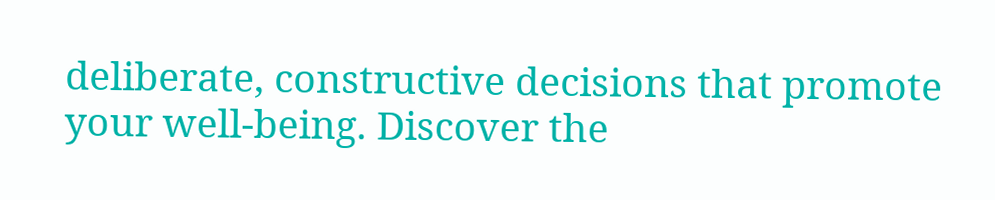deliberate, constructive decisions that promote your well-being. Discover the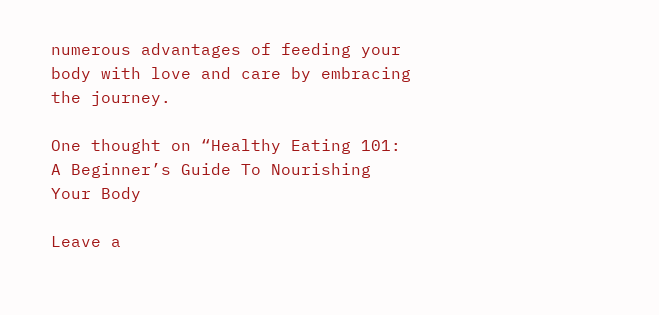numerous advantages of feeding your body with love and care by embracing the journey.

One thought on “Healthy Eating 101: A Beginner’s Guide To Nourishing Your Body

Leave a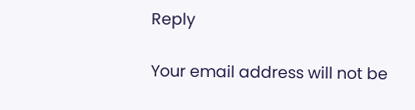Reply

Your email address will not be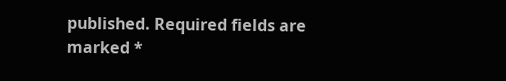published. Required fields are marked *